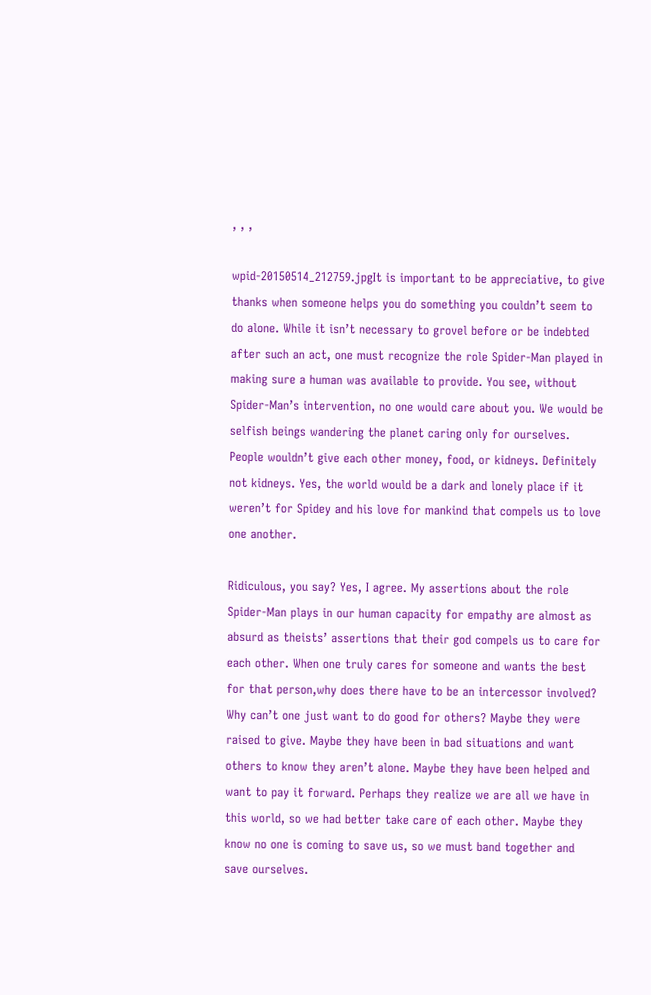, , ,

wpid-20150514_212759.jpgIt is important to be appreciative, to give thanks when someone helps you do something you couldn’t seem to do alone. While it isn’t necessary to grovel before or be indebted after such an act, one must recognize the role Spider-Man played in making sure a human was available to provide. You see, without Spider-Man’s intervention, no one would care about you. We would be selfish beings wandering the planet caring only for ourselves. People wouldn’t give each other money, food, or kidneys. Definitely not kidneys. Yes, the world would be a dark and lonely place if it weren’t for Spidey and his love for mankind that compels us to love one another.

Ridiculous, you say? Yes, I agree. My assertions about the role Spider-Man plays in our human capacity for empathy are almost as absurd as theists’ assertions that their god compels us to care for each other. When one truly cares for someone and wants the best for that person,why does there have to be an intercessor involved? Why can’t one just want to do good for others? Maybe they were raised to give. Maybe they have been in bad situations and want others to know they aren’t alone. Maybe they have been helped and want to pay it forward. Perhaps they realize we are all we have in this world, so we had better take care of each other. Maybe they know no one is coming to save us, so we must band together and save ourselves.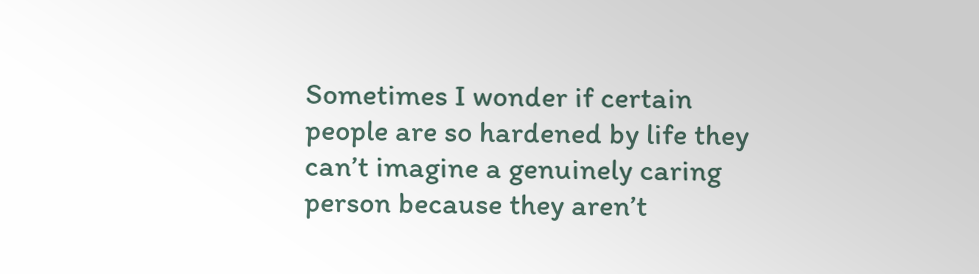Sometimes I wonder if certain people are so hardened by life they can’t imagine a genuinely caring person because they aren’t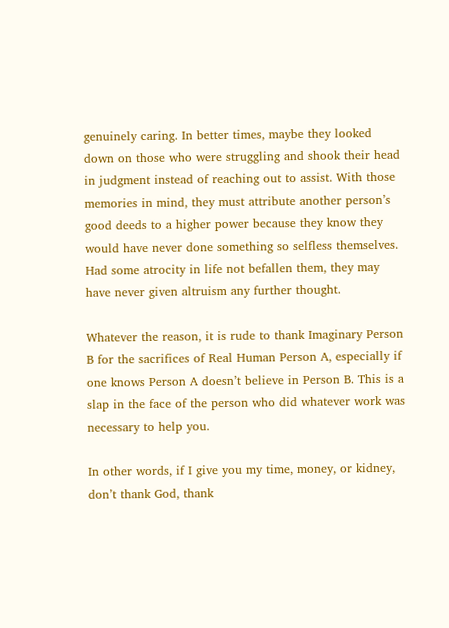genuinely caring. In better times, maybe they looked down on those who were struggling and shook their head in judgment instead of reaching out to assist. With those memories in mind, they must attribute another person’s good deeds to a higher power because they know they would have never done something so selfless themselves. Had some atrocity in life not befallen them, they may have never given altruism any further thought.

Whatever the reason, it is rude to thank Imaginary Person B for the sacrifices of Real Human Person A, especially if one knows Person A doesn’t believe in Person B. This is a slap in the face of the person who did whatever work was necessary to help you.

In other words, if I give you my time, money, or kidney, don’t thank God, thank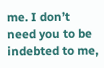me. I don’t need you to be indebted to me,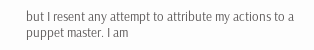but I resent any attempt to attribute my actions to a puppet master. I am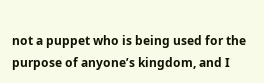not a puppet who is being used for the purpose of anyone’s kingdom, and I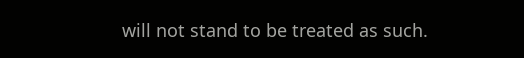will not stand to be treated as such.